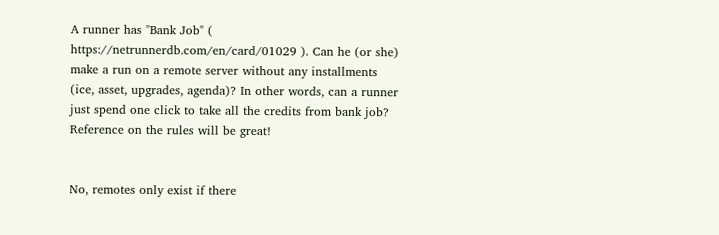A runner has "Bank Job" ( https://netrunnerdb.com/en/card/01029 ). Can he (or she) make a run on a remote server without any installments (ice, asset, upgrades, agenda)? In other words, can a runner just spend one click to take all the credits from bank job? Reference on the rules will be great!


No, remotes only exist if there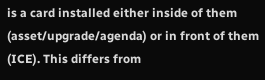is a card installed either inside of them (asset/upgrade/agenda) or in front of them (ICE). This differs from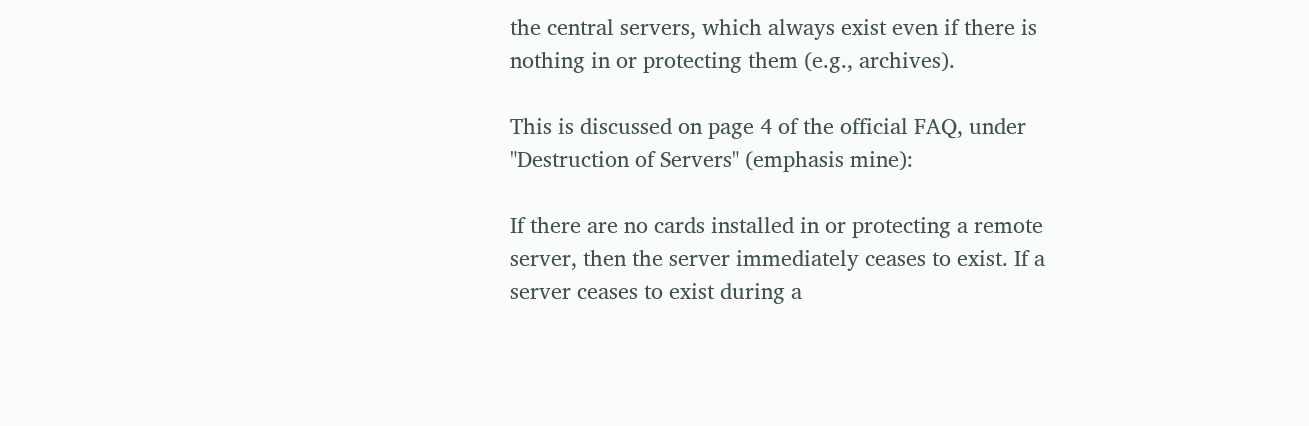the central servers, which always exist even if there is nothing in or protecting them (e.g., archives).

This is discussed on page 4 of the official FAQ, under "Destruction of Servers" (emphasis mine):

If there are no cards installed in or protecting a remote server, then the server immediately ceases to exist. If a server ceases to exist during a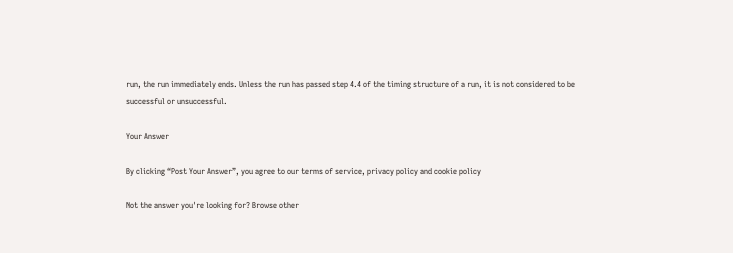run, the run immediately ends. Unless the run has passed step 4.4 of the timing structure of a run, it is not considered to be successful or unsuccessful.

Your Answer

By clicking “Post Your Answer”, you agree to our terms of service, privacy policy and cookie policy

Not the answer you're looking for? Browse other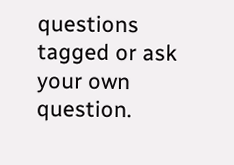questions tagged or ask your own question.